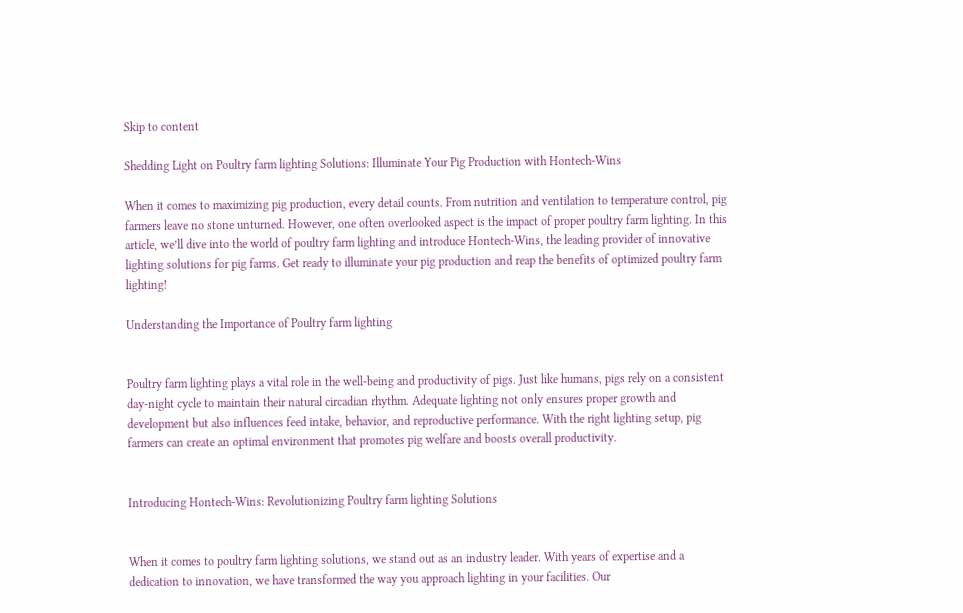Skip to content

Shedding Light on Poultry farm lighting Solutions: Illuminate Your Pig Production with Hontech-Wins

When it comes to maximizing pig production, every detail counts. From nutrition and ventilation to temperature control, pig farmers leave no stone unturned. However, one often overlooked aspect is the impact of proper poultry farm lighting. In this article, we’ll dive into the world of poultry farm lighting and introduce Hontech-Wins, the leading provider of innovative lighting solutions for pig farms. Get ready to illuminate your pig production and reap the benefits of optimized poultry farm lighting!

Understanding the Importance of Poultry farm lighting


Poultry farm lighting plays a vital role in the well-being and productivity of pigs. Just like humans, pigs rely on a consistent day-night cycle to maintain their natural circadian rhythm. Adequate lighting not only ensures proper growth and development but also influences feed intake, behavior, and reproductive performance. With the right lighting setup, pig farmers can create an optimal environment that promotes pig welfare and boosts overall productivity.


Introducing Hontech-Wins: Revolutionizing Poultry farm lighting Solutions


When it comes to poultry farm lighting solutions, we stand out as an industry leader. With years of expertise and a dedication to innovation, we have transformed the way you approach lighting in your facilities. Our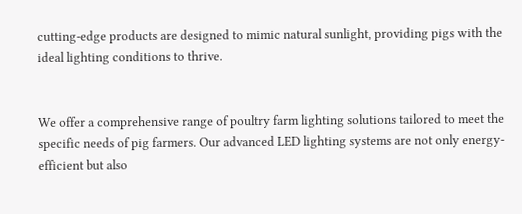cutting-edge products are designed to mimic natural sunlight, providing pigs with the ideal lighting conditions to thrive.


We offer a comprehensive range of poultry farm lighting solutions tailored to meet the specific needs of pig farmers. Our advanced LED lighting systems are not only energy-efficient but also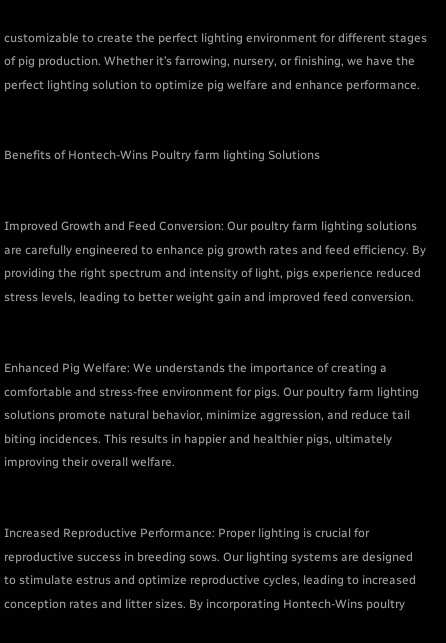customizable to create the perfect lighting environment for different stages of pig production. Whether it’s farrowing, nursery, or finishing, we have the perfect lighting solution to optimize pig welfare and enhance performance.


Benefits of Hontech-Wins Poultry farm lighting Solutions


Improved Growth and Feed Conversion: Our poultry farm lighting solutions are carefully engineered to enhance pig growth rates and feed efficiency. By providing the right spectrum and intensity of light, pigs experience reduced stress levels, leading to better weight gain and improved feed conversion.


Enhanced Pig Welfare: We understands the importance of creating a comfortable and stress-free environment for pigs. Our poultry farm lighting solutions promote natural behavior, minimize aggression, and reduce tail biting incidences. This results in happier and healthier pigs, ultimately improving their overall welfare.


Increased Reproductive Performance: Proper lighting is crucial for reproductive success in breeding sows. Our lighting systems are designed to stimulate estrus and optimize reproductive cycles, leading to increased conception rates and litter sizes. By incorporating Hontech-Wins poultry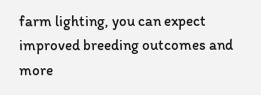farm lighting, you can expect improved breeding outcomes and more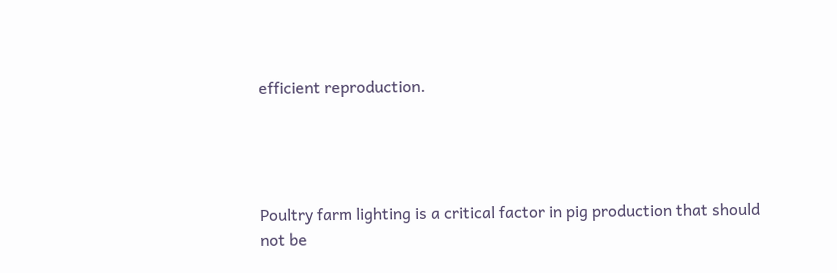efficient reproduction.




Poultry farm lighting is a critical factor in pig production that should not be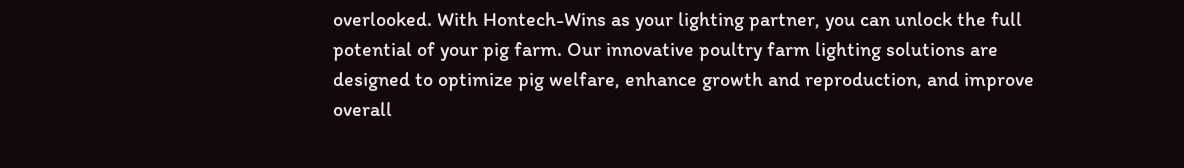overlooked. With Hontech-Wins as your lighting partner, you can unlock the full potential of your pig farm. Our innovative poultry farm lighting solutions are designed to optimize pig welfare, enhance growth and reproduction, and improve overall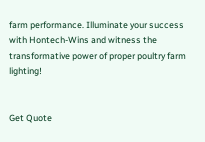farm performance. Illuminate your success with Hontech-Wins and witness the transformative power of proper poultry farm lighting!


Get Quote